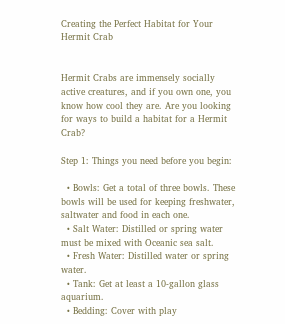Creating the Perfect Habitat for Your Hermit Crab


Hermit Crabs are immensely socially active creatures, and if you own one, you know how cool they are. Are you looking for ways to build a habitat for a Hermit Crab?

Step 1: Things you need before you begin:

  • Bowls: Get a total of three bowls. These bowls will be used for keeping freshwater, saltwater and food in each one.
  • Salt Water: Distilled or spring water must be mixed with Oceanic sea salt.
  • Fresh Water: Distilled water or spring water.
  • Tank: Get at least a 10-gallon glass aquarium.
  • Bedding: Cover with play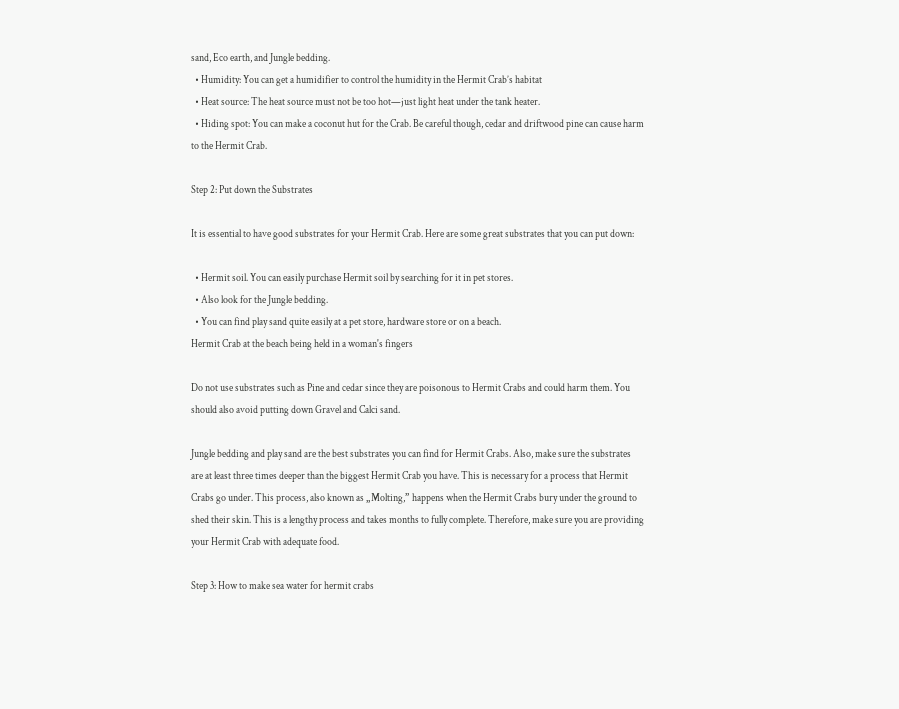sand, Eco earth, and Jungle bedding.
  • Humidity: You can get a humidifier to control the humidity in the Hermit Crab’s habitat
  • Heat source: The heat source must not be too hot—just light heat under the tank heater.
  • Hiding spot: You can make a coconut hut for the Crab. Be careful though, cedar and driftwood pine can cause harm to the Hermit Crab.

Step 2: Put down the Substrates

It is essential to have good substrates for your Hermit Crab. Here are some great substrates that you can put down:

  • Hermit soil. You can easily purchase Hermit soil by searching for it in pet stores.
  • Also look for the Jungle bedding.
  • You can find play sand quite easily at a pet store, hardware store or on a beach.
Hermit Crab at the beach being held in a woman's fingers

Do not use substrates such as Pine and cedar since they are poisonous to Hermit Crabs and could harm them. You should also avoid putting down Gravel and Calci sand.

Jungle bedding and play sand are the best substrates you can find for Hermit Crabs. Also, make sure the substrates are at least three times deeper than the biggest Hermit Crab you have. This is necessary for a process that Hermit Crabs go under. This process, also known as „Molting,” happens when the Hermit Crabs bury under the ground to shed their skin. This is a lengthy process and takes months to fully complete. Therefore, make sure you are providing your Hermit Crab with adequate food.

Step 3: How to make sea water for hermit crabs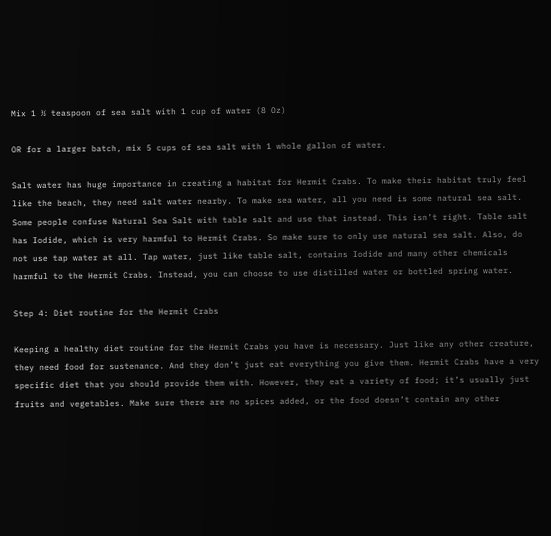Mix 1 ½ teaspoon of sea salt with 1 cup of water (8 Oz)

OR for a larger batch, mix 5 cups of sea salt with 1 whole gallon of water.

Salt water has huge importance in creating a habitat for Hermit Crabs. To make their habitat truly feel like the beach, they need salt water nearby. To make sea water, all you need is some natural sea salt. Some people confuse Natural Sea Salt with table salt and use that instead. This isn’t right. Table salt has Iodide, which is very harmful to Hermit Crabs. So make sure to only use natural sea salt. Also, do not use tap water at all. Tap water, just like table salt, contains Iodide and many other chemicals harmful to the Hermit Crabs. Instead, you can choose to use distilled water or bottled spring water.

Step 4: Diet routine for the Hermit Crabs

Keeping a healthy diet routine for the Hermit Crabs you have is necessary. Just like any other creature, they need food for sustenance. And they don’t just eat everything you give them. Hermit Crabs have a very specific diet that you should provide them with. However, they eat a variety of food; it’s usually just fruits and vegetables. Make sure there are no spices added, or the food doesn’t contain any other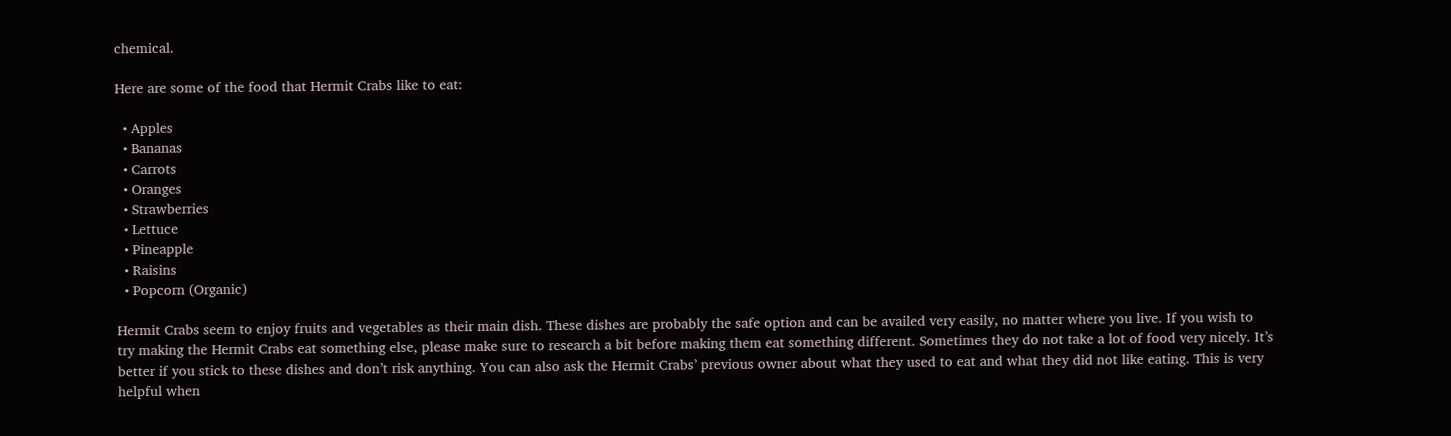chemical.

Here are some of the food that Hermit Crabs like to eat:

  • Apples
  • Bananas
  • Carrots
  • Oranges
  • Strawberries
  • Lettuce
  • Pineapple
  • Raisins
  • Popcorn (Organic)

Hermit Crabs seem to enjoy fruits and vegetables as their main dish. These dishes are probably the safe option and can be availed very easily, no matter where you live. If you wish to try making the Hermit Crabs eat something else, please make sure to research a bit before making them eat something different. Sometimes they do not take a lot of food very nicely. It’s better if you stick to these dishes and don’t risk anything. You can also ask the Hermit Crabs’ previous owner about what they used to eat and what they did not like eating. This is very helpful when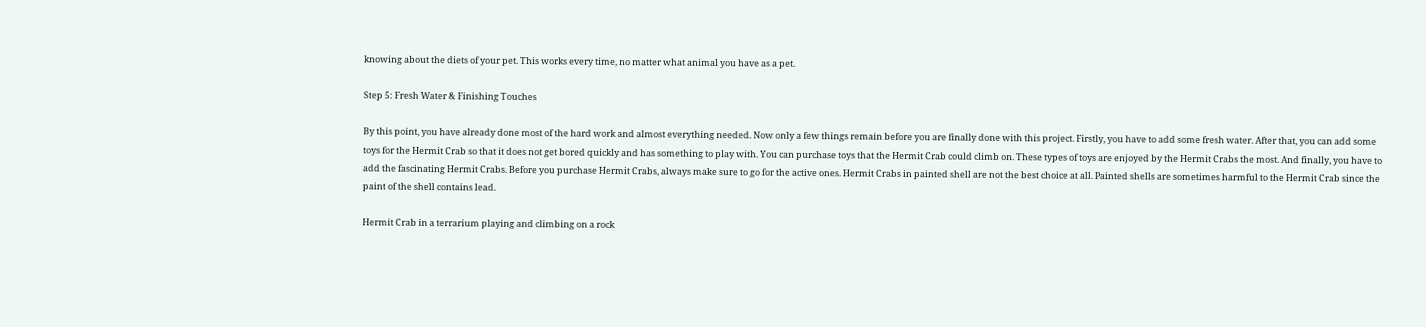knowing about the diets of your pet. This works every time, no matter what animal you have as a pet.

Step 5: Fresh Water & Finishing Touches

By this point, you have already done most of the hard work and almost everything needed. Now only a few things remain before you are finally done with this project. Firstly, you have to add some fresh water. After that, you can add some toys for the Hermit Crab so that it does not get bored quickly and has something to play with. You can purchase toys that the Hermit Crab could climb on. These types of toys are enjoyed by the Hermit Crabs the most. And finally, you have to add the fascinating Hermit Crabs. Before you purchase Hermit Crabs, always make sure to go for the active ones. Hermit Crabs in painted shell are not the best choice at all. Painted shells are sometimes harmful to the Hermit Crab since the paint of the shell contains lead.

Hermit Crab in a terrarium playing and climbing on a rock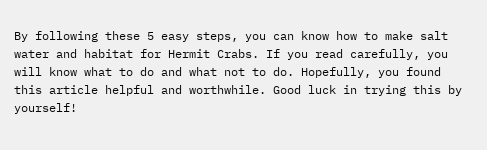By following these 5 easy steps, you can know how to make salt water and habitat for Hermit Crabs. If you read carefully, you will know what to do and what not to do. Hopefully, you found this article helpful and worthwhile. Good luck in trying this by yourself!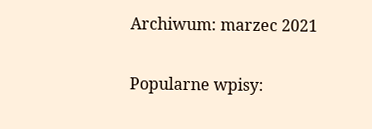Archiwum: marzec 2021

Popularne wpisy: